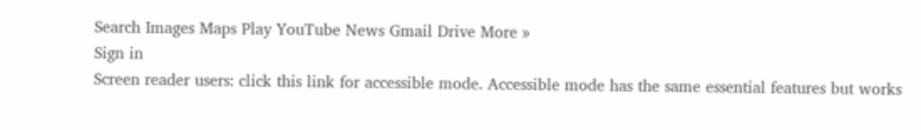Search Images Maps Play YouTube News Gmail Drive More »
Sign in
Screen reader users: click this link for accessible mode. Accessible mode has the same essential features but works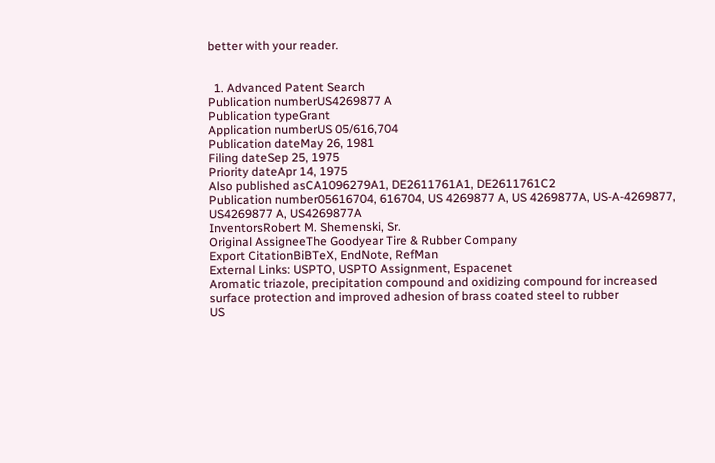better with your reader.


  1. Advanced Patent Search
Publication numberUS4269877 A
Publication typeGrant
Application numberUS 05/616,704
Publication dateMay 26, 1981
Filing dateSep 25, 1975
Priority dateApr 14, 1975
Also published asCA1096279A1, DE2611761A1, DE2611761C2
Publication number05616704, 616704, US 4269877 A, US 4269877A, US-A-4269877, US4269877 A, US4269877A
InventorsRobert M. Shemenski, Sr.
Original AssigneeThe Goodyear Tire & Rubber Company
Export CitationBiBTeX, EndNote, RefMan
External Links: USPTO, USPTO Assignment, Espacenet
Aromatic triazole, precipitation compound and oxidizing compound for increased surface protection and improved adhesion of brass coated steel to rubber
US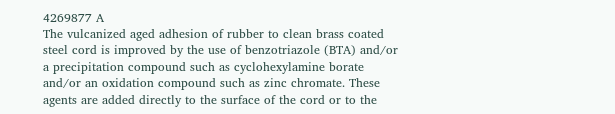4269877 A
The vulcanized aged adhesion of rubber to clean brass coated steel cord is improved by the use of benzotriazole (BTA) and/or a precipitation compound such as cyclohexylamine borate and/or an oxidation compound such as zinc chromate. These agents are added directly to the surface of the cord or to the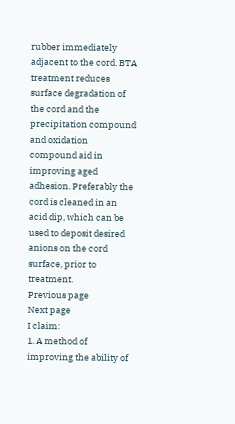rubber immediately adjacent to the cord. BTA treatment reduces surface degradation of the cord and the precipitation compound and oxidation compound aid in improving aged adhesion. Preferably the cord is cleaned in an acid dip, which can be used to deposit desired anions on the cord surface, prior to treatment.
Previous page
Next page
I claim:
1. A method of improving the ability of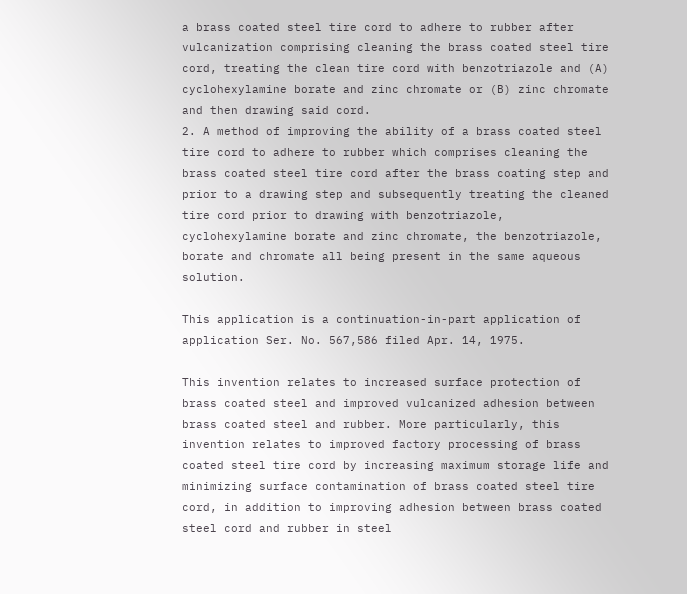a brass coated steel tire cord to adhere to rubber after vulcanization comprising cleaning the brass coated steel tire cord, treating the clean tire cord with benzotriazole and (A) cyclohexylamine borate and zinc chromate or (B) zinc chromate and then drawing said cord.
2. A method of improving the ability of a brass coated steel tire cord to adhere to rubber which comprises cleaning the brass coated steel tire cord after the brass coating step and prior to a drawing step and subsequently treating the cleaned tire cord prior to drawing with benzotriazole, cyclohexylamine borate and zinc chromate, the benzotriazole, borate and chromate all being present in the same aqueous solution.

This application is a continuation-in-part application of application Ser. No. 567,586 filed Apr. 14, 1975.

This invention relates to increased surface protection of brass coated steel and improved vulcanized adhesion between brass coated steel and rubber. More particularly, this invention relates to improved factory processing of brass coated steel tire cord by increasing maximum storage life and minimizing surface contamination of brass coated steel tire cord, in addition to improving adhesion between brass coated steel cord and rubber in steel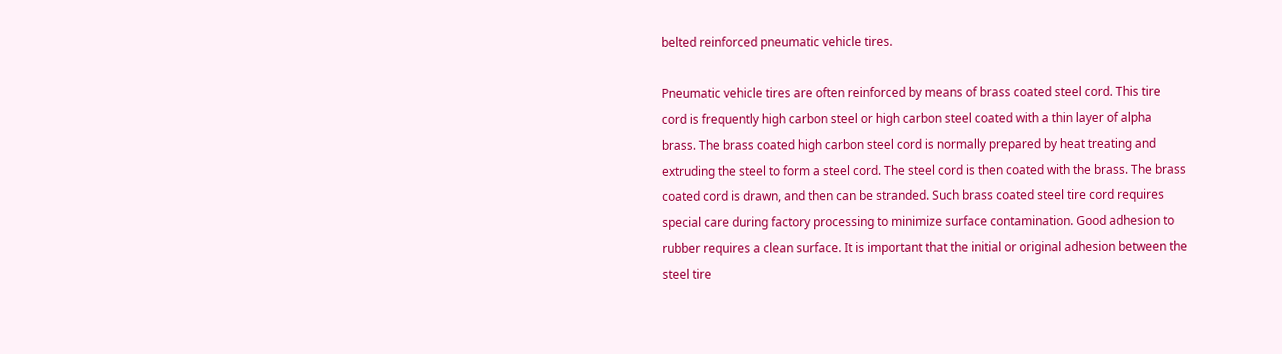belted reinforced pneumatic vehicle tires.

Pneumatic vehicle tires are often reinforced by means of brass coated steel cord. This tire cord is frequently high carbon steel or high carbon steel coated with a thin layer of alpha brass. The brass coated high carbon steel cord is normally prepared by heat treating and extruding the steel to form a steel cord. The steel cord is then coated with the brass. The brass coated cord is drawn, and then can be stranded. Such brass coated steel tire cord requires special care during factory processing to minimize surface contamination. Good adhesion to rubber requires a clean surface. It is important that the initial or original adhesion between the steel tire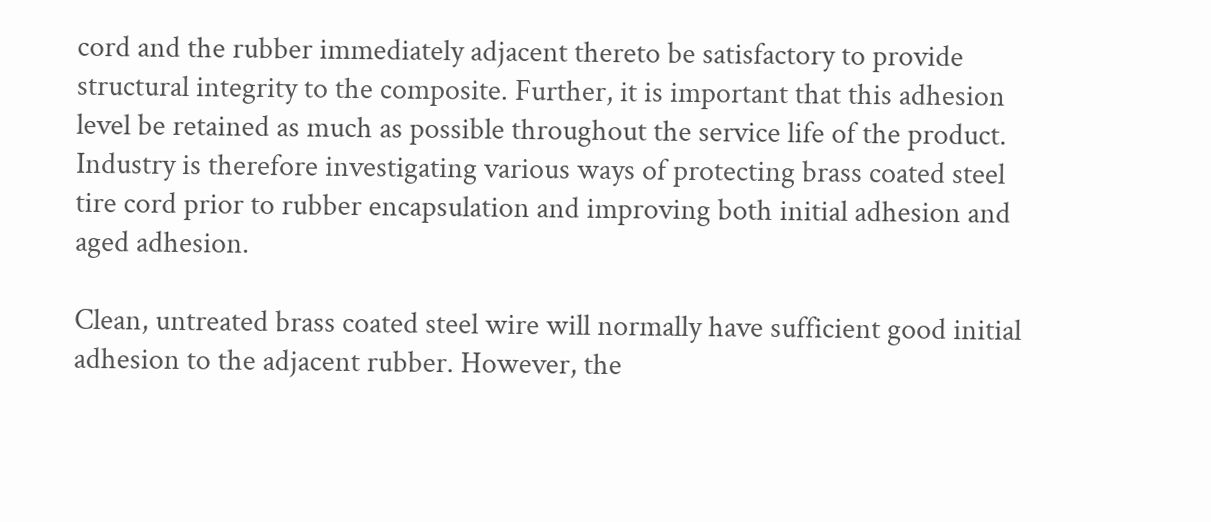cord and the rubber immediately adjacent thereto be satisfactory to provide structural integrity to the composite. Further, it is important that this adhesion level be retained as much as possible throughout the service life of the product. Industry is therefore investigating various ways of protecting brass coated steel tire cord prior to rubber encapsulation and improving both initial adhesion and aged adhesion.

Clean, untreated brass coated steel wire will normally have sufficient good initial adhesion to the adjacent rubber. However, the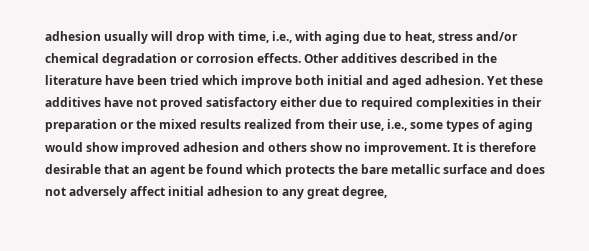adhesion usually will drop with time, i.e., with aging due to heat, stress and/or chemical degradation or corrosion effects. Other additives described in the literature have been tried which improve both initial and aged adhesion. Yet these additives have not proved satisfactory either due to required complexities in their preparation or the mixed results realized from their use, i.e., some types of aging would show improved adhesion and others show no improvement. It is therefore desirable that an agent be found which protects the bare metallic surface and does not adversely affect initial adhesion to any great degree,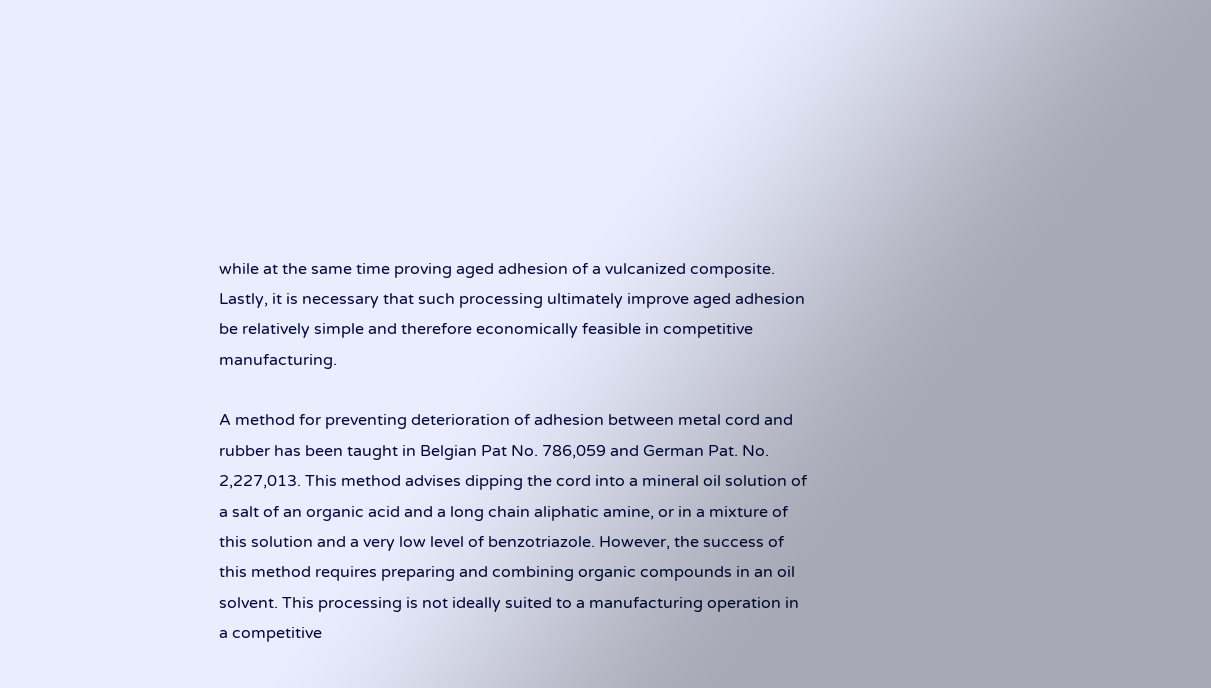while at the same time proving aged adhesion of a vulcanized composite. Lastly, it is necessary that such processing ultimately improve aged adhesion be relatively simple and therefore economically feasible in competitive manufacturing.

A method for preventing deterioration of adhesion between metal cord and rubber has been taught in Belgian Pat No. 786,059 and German Pat. No. 2,227,013. This method advises dipping the cord into a mineral oil solution of a salt of an organic acid and a long chain aliphatic amine, or in a mixture of this solution and a very low level of benzotriazole. However, the success of this method requires preparing and combining organic compounds in an oil solvent. This processing is not ideally suited to a manufacturing operation in a competitive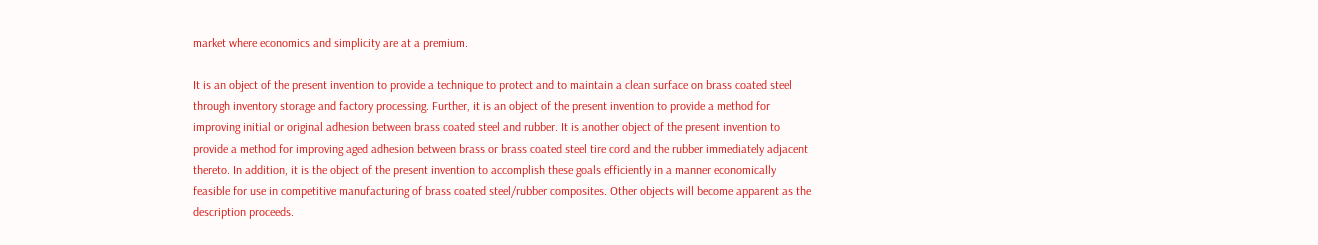market where economics and simplicity are at a premium.

It is an object of the present invention to provide a technique to protect and to maintain a clean surface on brass coated steel through inventory storage and factory processing. Further, it is an object of the present invention to provide a method for improving initial or original adhesion between brass coated steel and rubber. It is another object of the present invention to provide a method for improving aged adhesion between brass or brass coated steel tire cord and the rubber immediately adjacent thereto. In addition, it is the object of the present invention to accomplish these goals efficiently in a manner economically feasible for use in competitive manufacturing of brass coated steel/rubber composites. Other objects will become apparent as the description proceeds.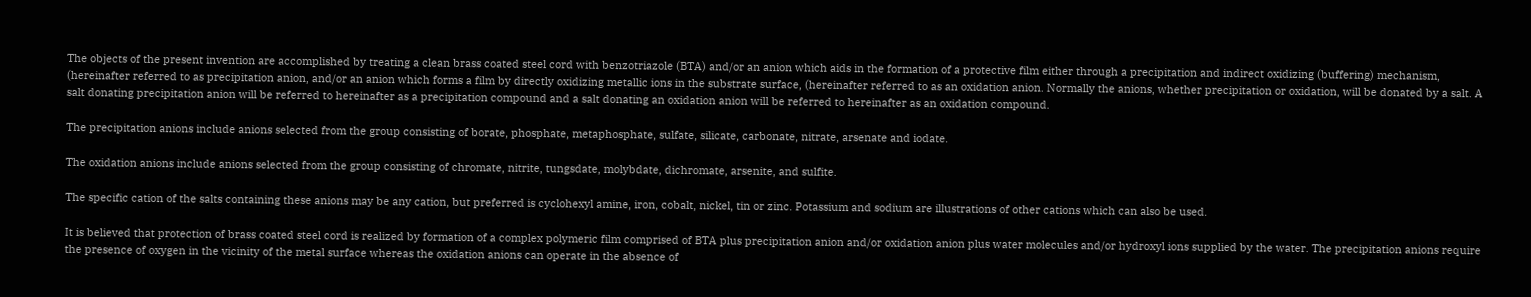The objects of the present invention are accomplished by treating a clean brass coated steel cord with benzotriazole (BTA) and/or an anion which aids in the formation of a protective film either through a precipitation and indirect oxidizing (buffering) mechanism, (hereinafter referred to as precipitation anion, and/or an anion which forms a film by directly oxidizing metallic ions in the substrate surface, (hereinafter referred to as an oxidation anion. Normally the anions, whether precipitation or oxidation, will be donated by a salt. A salt donating precipitation anion will be referred to hereinafter as a precipitation compound and a salt donating an oxidation anion will be referred to hereinafter as an oxidation compound.

The precipitation anions include anions selected from the group consisting of borate, phosphate, metaphosphate, sulfate, silicate, carbonate, nitrate, arsenate and iodate.

The oxidation anions include anions selected from the group consisting of chromate, nitrite, tungsdate, molybdate, dichromate, arsenite, and sulfite.

The specific cation of the salts containing these anions may be any cation, but preferred is cyclohexyl amine, iron, cobalt, nickel, tin or zinc. Potassium and sodium are illustrations of other cations which can also be used.

It is believed that protection of brass coated steel cord is realized by formation of a complex polymeric film comprised of BTA plus precipitation anion and/or oxidation anion plus water molecules and/or hydroxyl ions supplied by the water. The precipitation anions require the presence of oxygen in the vicinity of the metal surface whereas the oxidation anions can operate in the absence of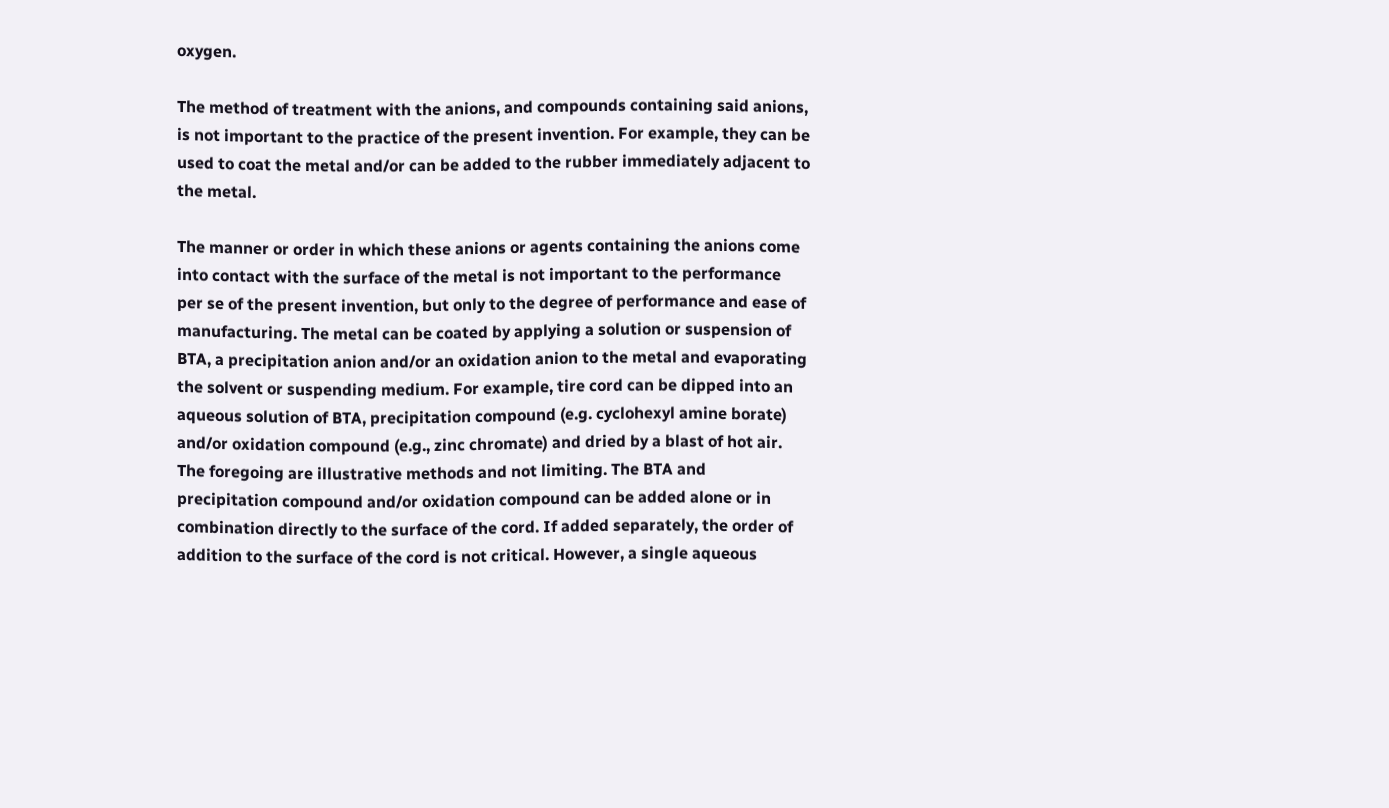oxygen.

The method of treatment with the anions, and compounds containing said anions, is not important to the practice of the present invention. For example, they can be used to coat the metal and/or can be added to the rubber immediately adjacent to the metal.

The manner or order in which these anions or agents containing the anions come into contact with the surface of the metal is not important to the performance per se of the present invention, but only to the degree of performance and ease of manufacturing. The metal can be coated by applying a solution or suspension of BTA, a precipitation anion and/or an oxidation anion to the metal and evaporating the solvent or suspending medium. For example, tire cord can be dipped into an aqueous solution of BTA, precipitation compound (e.g. cyclohexyl amine borate) and/or oxidation compound (e.g., zinc chromate) and dried by a blast of hot air. The foregoing are illustrative methods and not limiting. The BTA and precipitation compound and/or oxidation compound can be added alone or in combination directly to the surface of the cord. If added separately, the order of addition to the surface of the cord is not critical. However, a single aqueous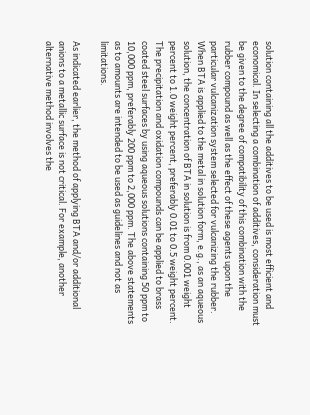solution containing all the additives to be used is most efficient and economical. In selecting a combination of additives, consideration must be given to the degree of compatibility of this combination with the rubber compound as well as the effect of these agents upon the particular vulcanization system selected for vulcanizing the rubber. When BTA is applied to the metal in solution form, e.g., as an aqueous solution, the concentration of BTA in solution is from 0.001 weight percent to 1.0 weight percent, preferably 0.01 to 0.5 weight percent. The precipitation and oxidation compounds can be applied to brass coated steel surfaces by using aqueous solutions containing 50 ppm to 10,000 ppm, preferably 200 ppm to 2,000 ppm. The above statements as to amounts are intended to be used as guidelines and not as limitations.

As indicated earlier, the method of applying BTA and/or additional anions to a metallic surface is not critical. For example, another alternative method involves the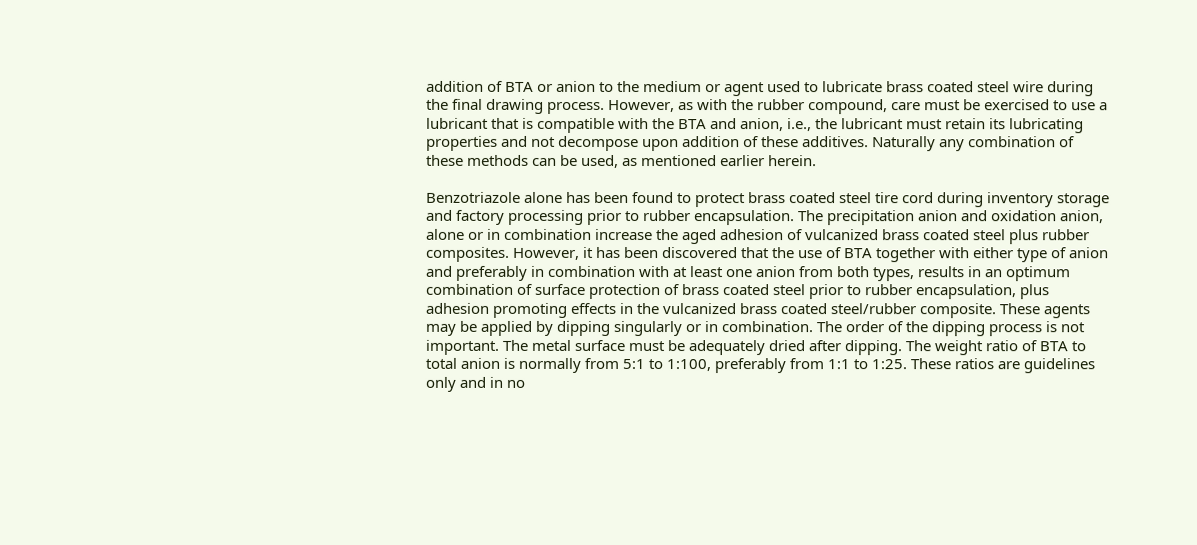addition of BTA or anion to the medium or agent used to lubricate brass coated steel wire during the final drawing process. However, as with the rubber compound, care must be exercised to use a lubricant that is compatible with the BTA and anion, i.e., the lubricant must retain its lubricating properties and not decompose upon addition of these additives. Naturally any combination of these methods can be used, as mentioned earlier herein.

Benzotriazole alone has been found to protect brass coated steel tire cord during inventory storage and factory processing prior to rubber encapsulation. The precipitation anion and oxidation anion, alone or in combination increase the aged adhesion of vulcanized brass coated steel plus rubber composites. However, it has been discovered that the use of BTA together with either type of anion and preferably in combination with at least one anion from both types, results in an optimum combination of surface protection of brass coated steel prior to rubber encapsulation, plus adhesion promoting effects in the vulcanized brass coated steel/rubber composite. These agents may be applied by dipping singularly or in combination. The order of the dipping process is not important. The metal surface must be adequately dried after dipping. The weight ratio of BTA to total anion is normally from 5:1 to 1:100, preferably from 1:1 to 1:25. These ratios are guidelines only and in no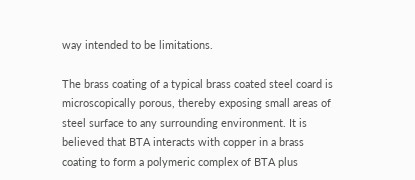way intended to be limitations.

The brass coating of a typical brass coated steel coard is microscopically porous, thereby exposing small areas of steel surface to any surrounding environment. It is believed that BTA interacts with copper in a brass coating to form a polymeric complex of BTA plus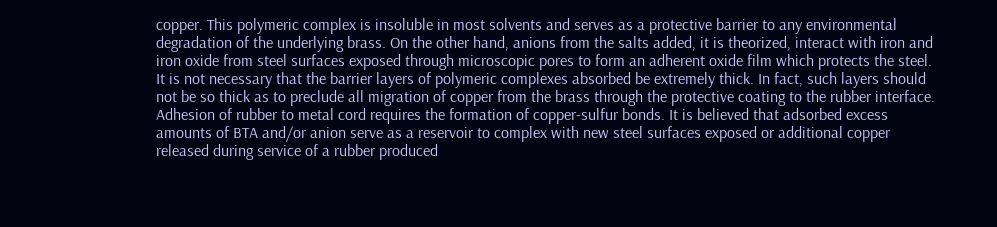copper. This polymeric complex is insoluble in most solvents and serves as a protective barrier to any environmental degradation of the underlying brass. On the other hand, anions from the salts added, it is theorized, interact with iron and iron oxide from steel surfaces exposed through microscopic pores to form an adherent oxide film which protects the steel. It is not necessary that the barrier layers of polymeric complexes absorbed be extremely thick. In fact, such layers should not be so thick as to preclude all migration of copper from the brass through the protective coating to the rubber interface. Adhesion of rubber to metal cord requires the formation of copper-sulfur bonds. It is believed that adsorbed excess amounts of BTA and/or anion serve as a reservoir to complex with new steel surfaces exposed or additional copper released during service of a rubber produced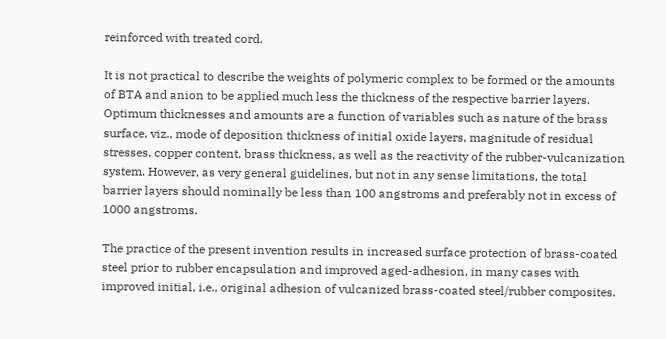reinforced with treated cord.

It is not practical to describe the weights of polymeric complex to be formed or the amounts of BTA and anion to be applied much less the thickness of the respective barrier layers. Optimum thicknesses and amounts are a function of variables such as nature of the brass surface, viz., mode of deposition thickness of initial oxide layers, magnitude of residual stresses, copper content, brass thickness, as well as the reactivity of the rubber-vulcanization system. However, as very general guidelines, but not in any sense limitations, the total barrier layers should nominally be less than 100 angstroms and preferably not in excess of 1000 angstroms.

The practice of the present invention results in increased surface protection of brass-coated steel prior to rubber encapsulation and improved aged-adhesion, in many cases with improved initial, i.e., original adhesion of vulcanized brass-coated steel/rubber composites.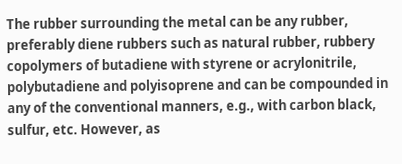The rubber surrounding the metal can be any rubber, preferably diene rubbers such as natural rubber, rubbery copolymers of butadiene with styrene or acrylonitrile, polybutadiene and polyisoprene and can be compounded in any of the conventional manners, e.g., with carbon black, sulfur, etc. However, as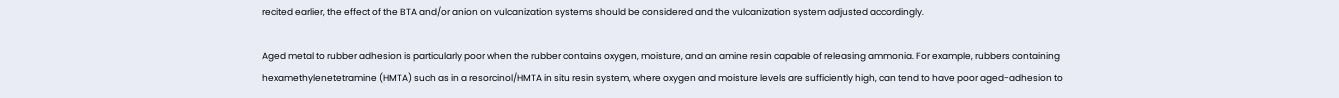recited earlier, the effect of the BTA and/or anion on vulcanization systems should be considered and the vulcanization system adjusted accordingly.

Aged metal to rubber adhesion is particularly poor when the rubber contains oxygen, moisture, and an amine resin capable of releasing ammonia. For example, rubbers containing hexamethylenetetramine (HMTA) such as in a resorcinol/HMTA in situ resin system, where oxygen and moisture levels are sufficiently high, can tend to have poor aged-adhesion to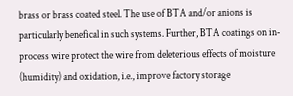brass or brass coated steel. The use of BTA and/or anions is particularly benefical in such systems. Further, BTA coatings on in-process wire protect the wire from deleterious effects of moisture (humidity) and oxidation, i.e., improve factory storage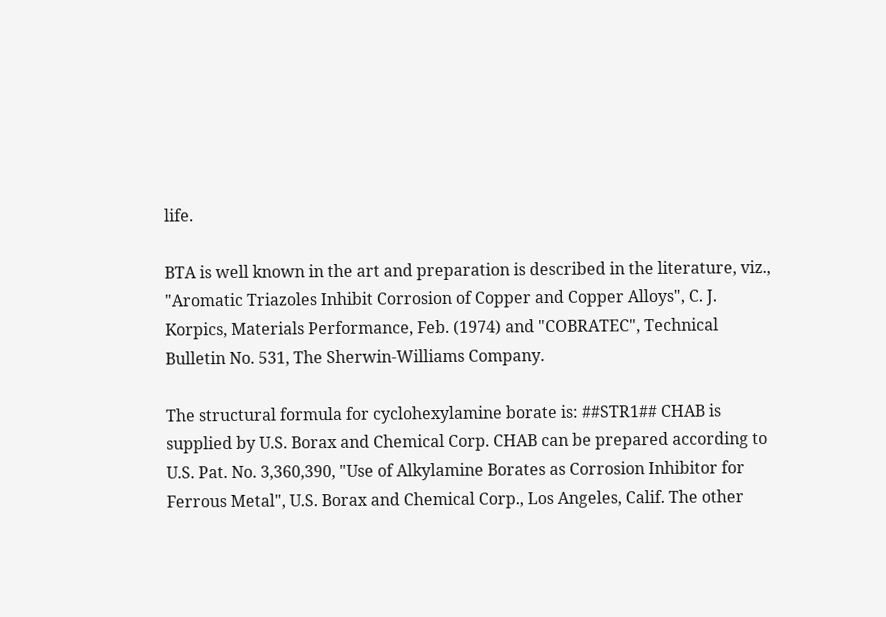life.

BTA is well known in the art and preparation is described in the literature, viz., "Aromatic Triazoles Inhibit Corrosion of Copper and Copper Alloys", C. J. Korpics, Materials Performance, Feb. (1974) and "COBRATEC", Technical Bulletin No. 531, The Sherwin-Williams Company.

The structural formula for cyclohexylamine borate is: ##STR1## CHAB is supplied by U.S. Borax and Chemical Corp. CHAB can be prepared according to U.S. Pat. No. 3,360,390, "Use of Alkylamine Borates as Corrosion Inhibitor for Ferrous Metal", U.S. Borax and Chemical Corp., Los Angeles, Calif. The other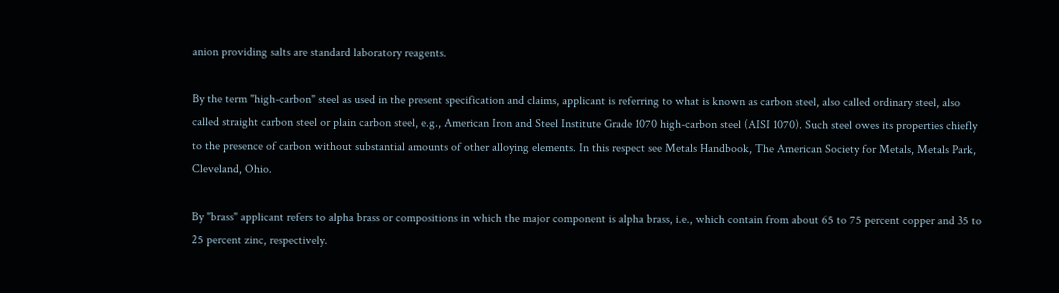anion providing salts are standard laboratory reagents.

By the term "high-carbon" steel as used in the present specification and claims, applicant is referring to what is known as carbon steel, also called ordinary steel, also called straight carbon steel or plain carbon steel, e.g., American Iron and Steel Institute Grade 1070 high-carbon steel (AISI 1070). Such steel owes its properties chiefly to the presence of carbon without substantial amounts of other alloying elements. In this respect see Metals Handbook, The American Society for Metals, Metals Park, Cleveland, Ohio.

By "brass" applicant refers to alpha brass or compositions in which the major component is alpha brass, i.e., which contain from about 65 to 75 percent copper and 35 to 25 percent zinc, respectively.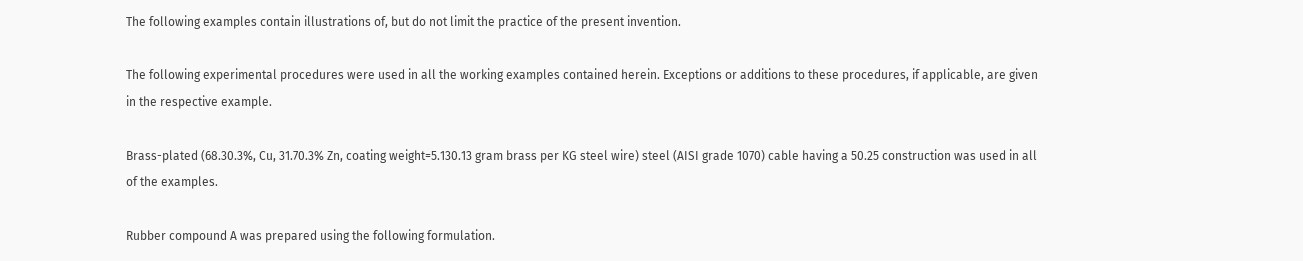The following examples contain illustrations of, but do not limit the practice of the present invention.

The following experimental procedures were used in all the working examples contained herein. Exceptions or additions to these procedures, if applicable, are given in the respective example.

Brass-plated (68.30.3%, Cu, 31.70.3% Zn, coating weight=5.130.13 gram brass per KG steel wire) steel (AISI grade 1070) cable having a 50.25 construction was used in all of the examples.

Rubber compound A was prepared using the following formulation.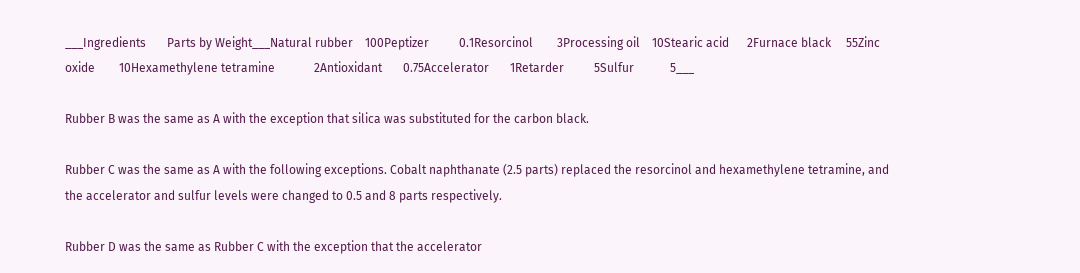___Ingredients       Parts by Weight___Natural rubber    100Peptizer          0.1Resorcinol        3Processing oil    10Stearic acid      2Furnace black     55Zinc oxide        10Hexamethylene tetramine             2Antioxidant       0.75Accelerator       1Retarder          5Sulfur            5___

Rubber B was the same as A with the exception that silica was substituted for the carbon black.

Rubber C was the same as A with the following exceptions. Cobalt naphthanate (2.5 parts) replaced the resorcinol and hexamethylene tetramine, and the accelerator and sulfur levels were changed to 0.5 and 8 parts respectively.

Rubber D was the same as Rubber C with the exception that the accelerator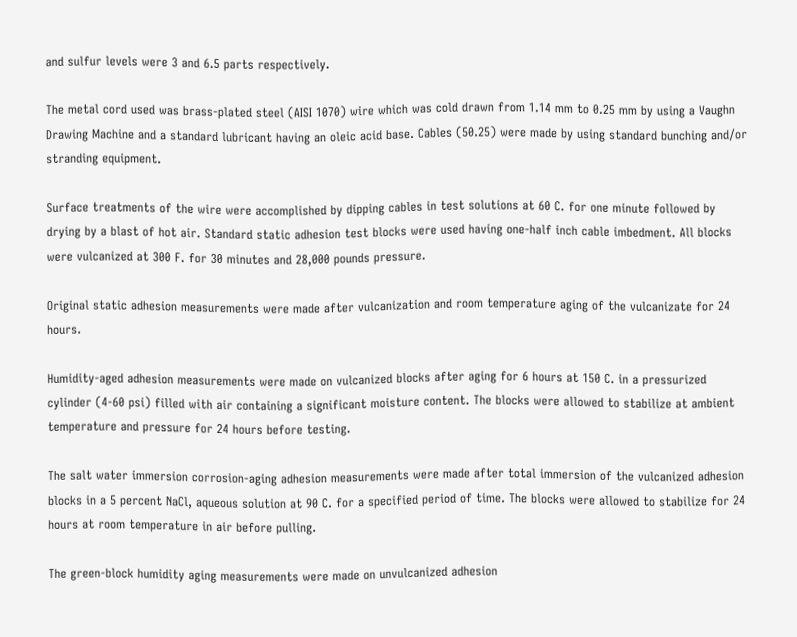and sulfur levels were 3 and 6.5 parts respectively.

The metal cord used was brass-plated steel (AISI 1070) wire which was cold drawn from 1.14 mm to 0.25 mm by using a Vaughn Drawing Machine and a standard lubricant having an oleic acid base. Cables (50.25) were made by using standard bunching and/or stranding equipment.

Surface treatments of the wire were accomplished by dipping cables in test solutions at 60 C. for one minute followed by drying by a blast of hot air. Standard static adhesion test blocks were used having one-half inch cable imbedment. All blocks were vulcanized at 300 F. for 30 minutes and 28,000 pounds pressure.

Original static adhesion measurements were made after vulcanization and room temperature aging of the vulcanizate for 24 hours.

Humidity-aged adhesion measurements were made on vulcanized blocks after aging for 6 hours at 150 C. in a pressurized cylinder (4-60 psi) filled with air containing a significant moisture content. The blocks were allowed to stabilize at ambient temperature and pressure for 24 hours before testing.

The salt water immersion corrosion-aging adhesion measurements were made after total immersion of the vulcanized adhesion blocks in a 5 percent NaCl, aqueous solution at 90 C. for a specified period of time. The blocks were allowed to stabilize for 24 hours at room temperature in air before pulling.

The green-block humidity aging measurements were made on unvulcanized adhesion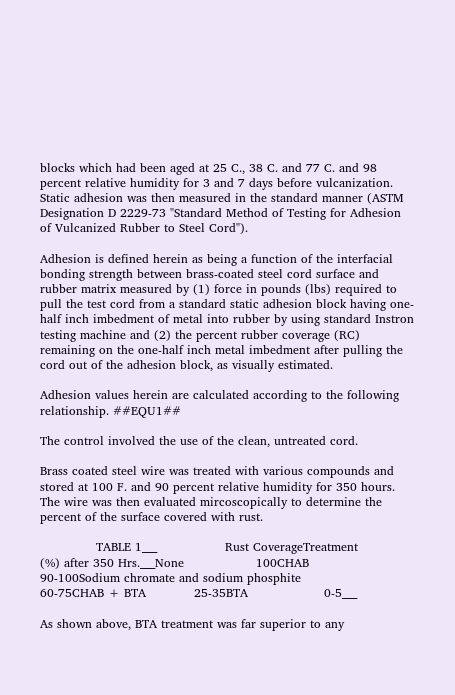blocks which had been aged at 25 C., 38 C. and 77 C. and 98 percent relative humidity for 3 and 7 days before vulcanization. Static adhesion was then measured in the standard manner (ASTM Designation D 2229-73 "Standard Method of Testing for Adhesion of Vulcanized Rubber to Steel Cord").

Adhesion is defined herein as being a function of the interfacial bonding strength between brass-coated steel cord surface and rubber matrix measured by (1) force in pounds (lbs) required to pull the test cord from a standard static adhesion block having one-half inch imbedment of metal into rubber by using standard Instron testing machine and (2) the percent rubber coverage (RC) remaining on the one-half inch metal imbedment after pulling the cord out of the adhesion block, as visually estimated.

Adhesion values herein are calculated according to the following relationship. ##EQU1##

The control involved the use of the clean, untreated cord.

Brass coated steel wire was treated with various compounds and stored at 100 F. and 90 percent relative humidity for 350 hours. The wire was then evaluated mircoscopically to determine the percent of the surface covered with rust.

              TABLE 1___                 Rust CoverageTreatment             (%) after 350 Hrs.___None                  100CHAB                   90-100Sodium chromate and sodium phosphite                 60-75CHAB + BTA            25-35BTA                   0-5___

As shown above, BTA treatment was far superior to any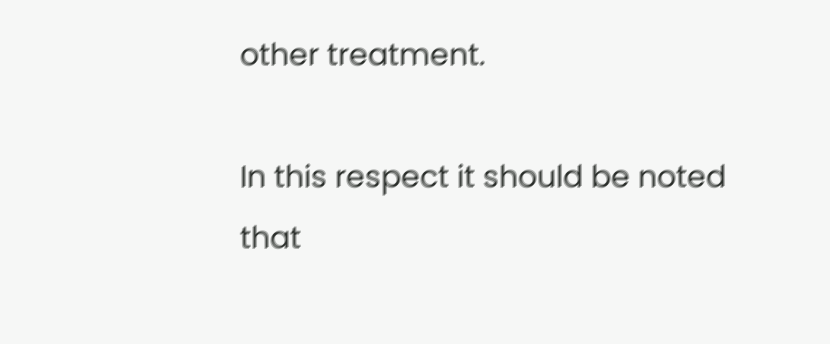other treatment.

In this respect it should be noted that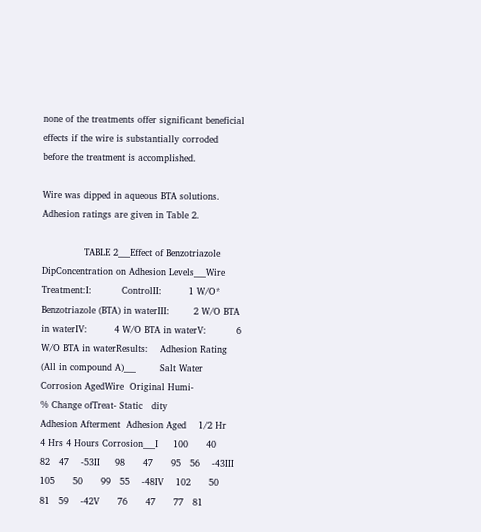none of the treatments offer significant beneficial effects if the wire is substantially corroded before the treatment is accomplished.

Wire was dipped in aqueous BTA solutions. Adhesion ratings are given in Table 2.

              TABLE 2___Effect of Benzotriazole DipConcentration on Adhesion Levels___Wire Treatment:I:          ControlII:         1 W/O* Benzotriazole (BTA) in waterIII:        2 W/O BTA in waterIV:         4 W/O BTA in waterV:          6 W/O BTA in waterResults:    Adhesion Rating       (All in compound A)___        Salt Water Corrosion AgedWire  Original Humi-              % Change ofTreat- Static   dity               Adhesion Afterment  Adhesion Aged    1/2 Hr                       4 Hrs 4 Hours Corrosion___I     100      40      82   47    -53II     98      47      95   56    -43III   105      50      99   55    -48IV    102      50      81   59    -42V      76      47      77   81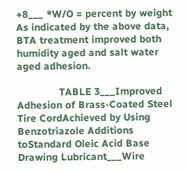+8___ *W/O = percent by weight   As indicated by the above data, BTA treatment improved both humidity aged and salt water aged adhesion.

              TABLE 3___Improved Adhesion of Brass-Coated Steel Tire CordAchieved by Using Benzotriazole Additions toStandard Oleic Acid Base Drawing Lubricant___Wire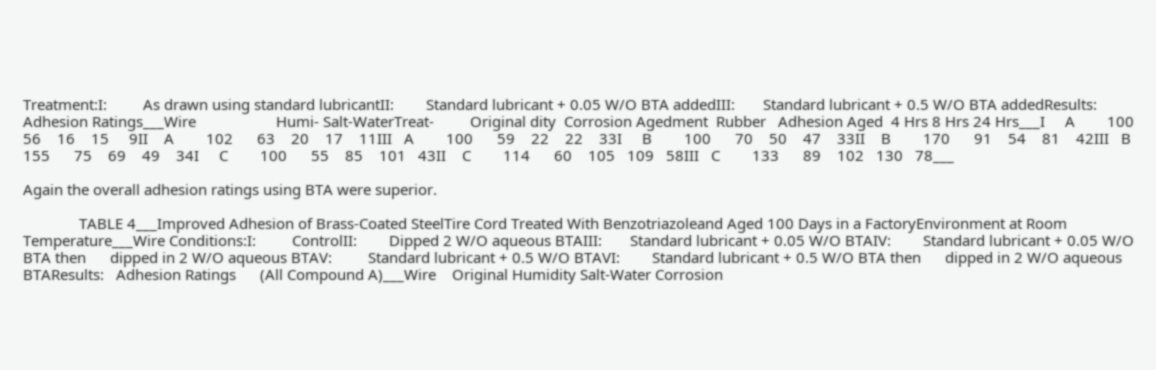Treatment:I:         As drawn using standard lubricantII:        Standard lubricant + 0.05 W/O BTA addedIII:       Standard lubricant + 0.5 W/O BTA addedResults:   Adhesion Ratings___Wire                    Humi- Salt-WaterTreat-         Original dity  Corrosion Agedment  Rubber   Adhesion Aged  4 Hrs 8 Hrs 24 Hrs___I     A        100      56    16    15     9II    A        102      63    20    17    11III   A        100      59    22    22    33I     B        100      70    50    47    33II    B        170      91    54    81    42III   B        155      75    69    49    34I     C        100      55    85    101   43II    C        114      60    105   109   58III   C        133      89    102   130   78___

Again the overall adhesion ratings using BTA were superior.

              TABLE 4___Improved Adhesion of Brass-Coated SteelTire Cord Treated With Benzotriazoleand Aged 100 Days in a FactoryEnvironment at Room Temperature___Wire Conditions:I:         ControlII:        Dipped 2 W/O aqueous BTAIII:       Standard lubricant + 0.05 W/O BTAIV:        Standard lubricant + 0.05 W/O BTA then      dipped in 2 W/O aqueous BTAV:         Standard lubricant + 0.5 W/O BTAVI:        Standard lubricant + 0.5 W/O BTA then      dipped in 2 W/O aqueous BTAResults:   Adhesion Ratings      (All Compound A)___Wire    Original Humidity Salt-Water Corrosion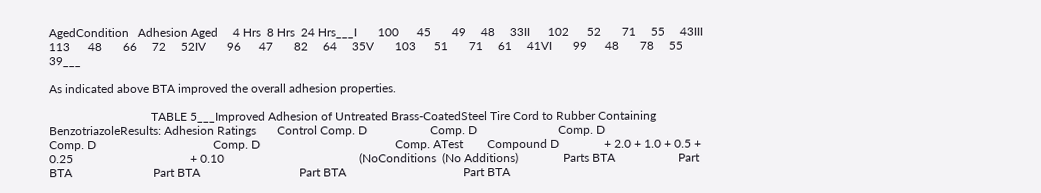AgedCondition   Adhesion Aged     4 Hrs  8 Hrs  24 Hrs___I       100      45       49     48     33II      102      52       71     55     43III     113      48       66     72     52IV       96      47       82     64     35V       103      51       71     61     41VI       99      48       78     55     39___

As indicated above BTA improved the overall adhesion properties.

                                  TABLE 5___Improved Adhesion of Untreated Brass-CoatedSteel Tire Cord to Rubber Containing BenzotriazoleResults: Adhesion Ratings       Control Comp. D                     Comp. D                           Comp. D                                 Comp. D                                       Comp. D                                             Comp. ATest        Compound D               + 2.0 + 1.0 + 0.5 + 0.25                                       + 0.10                                             (NoConditions  (No Additions)               Parts BTA                     Part BTA                           Part BTA                                 Part BTA                                       Part BTA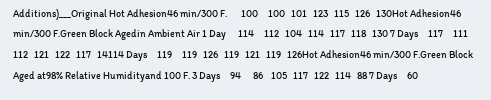Additions)___Original Hot Adhesion46 min/300 F.       100     100   101   123   115   126   130Hot Adhesion46 min/300 F.Green Block Agedin Ambient Air 1 Day      114     112   104   114   117   118   130 7 Days     117     111   112   121   122   117   14114 Days     119     119   126   119   121   119   126Hot Adhesion46 min/300 F.Green Block Aged at98% Relative Humidityand 100 F. 3 Days     94      86    105   117   122   114   88 7 Days     60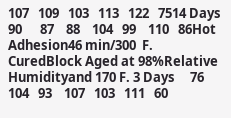107   109   103   113   122   7514 Days     90      87    88    104   99    110   86Hot Adhesion46 min/300  F. CuredBlock Aged at 98%Relative Humidityand 170 F. 3 Days     76      104   93    107   103   111   60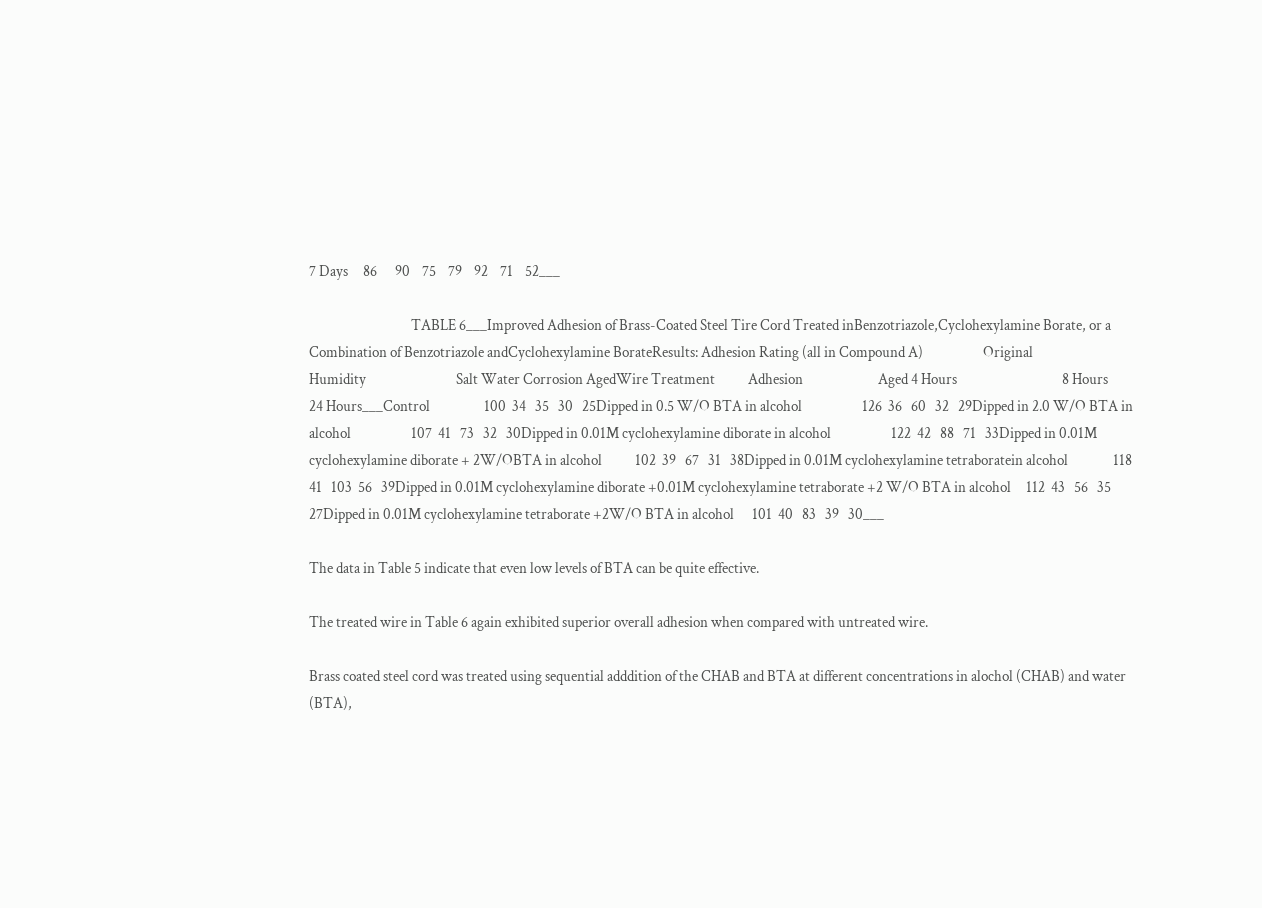7 Days     86      90    75    79    92    71    52___

                                  TABLE 6___Improved Adhesion of Brass-Coated Steel Tire Cord Treated inBenzotriazole,Cyclohexylamine Borate, or a Combination of Benzotriazole andCyclohexylamine BorateResults: Adhesion Rating (all in Compound A)                    Original                         Humidity                              Salt Water Corrosion AgedWire Treatment           Adhesion                         Aged 4 Hours                                   8 Hours                                        24 Hours___Control                  100  34   35   30   25Dipped in 0.5 W/O BTA in alcohol                    126  36   60   32   29Dipped in 2.0 W/O BTA in alcohol                    107  41   73   32   30Dipped in 0.01M cyclohexylamine diborate in alcohol                    122  42   88   71   33Dipped in 0.01M cyclohexylamine diborate + 2W/OBTA in alcohol           102  39   67   31   38Dipped in 0.01M cyclohexylamine tetraboratein alcohol               118  41   103  56   39Dipped in 0.01M cyclohexylamine diborate +0.01M cyclohexylamine tetraborate +2 W/O BTA in alcohol     112  43   56   35   27Dipped in 0.01M cyclohexylamine tetraborate +2W/O BTA in alcohol      101  40   83   39   30___

The data in Table 5 indicate that even low levels of BTA can be quite effective.

The treated wire in Table 6 again exhibited superior overall adhesion when compared with untreated wire.

Brass coated steel cord was treated using sequential adddition of the CHAB and BTA at different concentrations in alochol (CHAB) and water (BTA),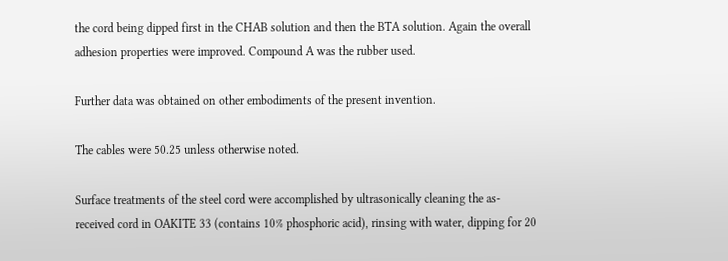the cord being dipped first in the CHAB solution and then the BTA solution. Again the overall adhesion properties were improved. Compound A was the rubber used.

Further data was obtained on other embodiments of the present invention.

The cables were 50.25 unless otherwise noted.

Surface treatments of the steel cord were accomplished by ultrasonically cleaning the as-received cord in OAKITE 33 (contains 10% phosphoric acid), rinsing with water, dipping for 20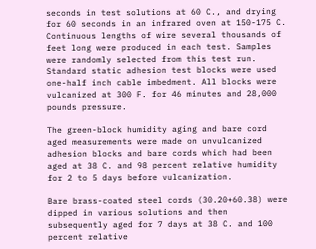seconds in test solutions at 60 C., and drying for 60 seconds in an infrared oven at 150-175 C. Continuous lengths of wire several thousands of feet long were produced in each test. Samples were randomly selected from this test run. Standard static adhesion test blocks were used one-half inch cable imbedment. All blocks were vulcanized at 300 F. for 46 minutes and 28,000 pounds pressure.

The green-block humidity aging and bare cord aged measurements were made on unvulcanized adhesion blocks and bare cords which had been aged at 38 C. and 98 percent relative humidity for 2 to 5 days before vulcanization.

Bare brass-coated steel cords (30.20+60.38) were dipped in various solutions and then subsequently aged for 7 days at 38 C. and 100 percent relative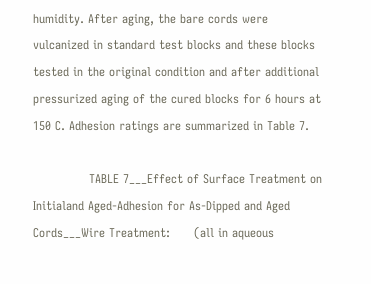humidity. After aging, the bare cords were vulcanized in standard test blocks and these blocks tested in the original condition and after additional pressurized aging of the cured blocks for 6 hours at 150 C. Adhesion ratings are summarized in Table 7.

              TABLE 7___Effect of Surface Treatment on Initialand Aged-Adhesion for As-Dipped and Aged Cords___Wire Treatment:      (all in aqueous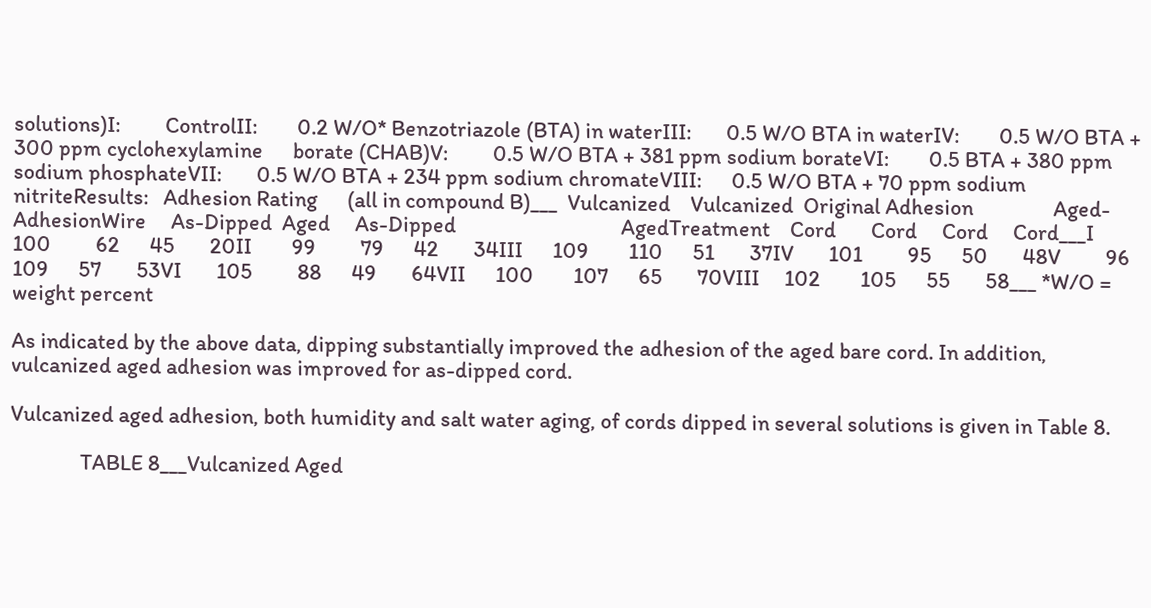solutions)I:         ControlII:        0.2 W/O* Benzotriazole (BTA) in waterIII:       0.5 W/O BTA in waterIV:        0.5 W/O BTA + 300 ppm cyclohexylamine      borate (CHAB)V:         0.5 W/O BTA + 381 ppm sodium borateVI:        0.5 BTA + 380 ppm sodium phosphateVII:       0.5 W/O BTA + 234 ppm sodium chromateVIII:      0.5 W/O BTA + 70 ppm sodium nitriteResults:   Adhesion Rating      (all in compound B)___  Vulcanized    Vulcanized  Original Adhesion                Aged-AdhesionWire     As-Dipped  Aged     As-Dipped                                 AgedTreatment    Cord       Cord     Cord     Cord___I        100         62      45       20II        99         79      42       34III      109        110      51       37IV       101         95      50       48V         96        109      57       53VI       105         88      49       64VII      100        107      65       70VIII     102        105      55       58___ *W/O = weight percent

As indicated by the above data, dipping substantially improved the adhesion of the aged bare cord. In addition, vulcanized aged adhesion was improved for as-dipped cord.

Vulcanized aged adhesion, both humidity and salt water aging, of cords dipped in several solutions is given in Table 8.

              TABLE 8___Vulcanized Aged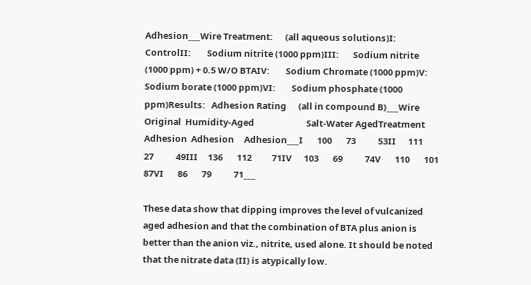Adhesion___Wire Treatment:      (all aqueous solutions)I:         ControlII:        Sodium nitrite (1000 ppm)III:       Sodium nitrite (1000 ppm) + 0.5 W/O BTAIV:        Sodium Chromate (1000 ppm)V:         Sodium borate (1000 ppm)VI:        Sodium phosphate (1000 ppm)Results:   Adhesion Rating      (all in compound B)___Wire    Original  Humidity-Aged                          Salt-Water AgedTreatment   Adhesion  Adhesion     Adhesion___I       100       73           53II      111       27           49III     136       112          71IV      103       69           74V       110       101          87VI       86       79           71___

These data show that dipping improves the level of vulcanized aged adhesion and that the combination of BTA plus anion is better than the anion viz., nitrite, used alone. It should be noted that the nitrate data (II) is atypically low.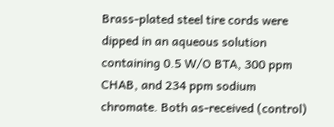Brass-plated steel tire cords were dipped in an aqueous solution containing 0.5 W/O BTA, 300 ppm CHAB, and 234 ppm sodium chromate. Both as-received (control)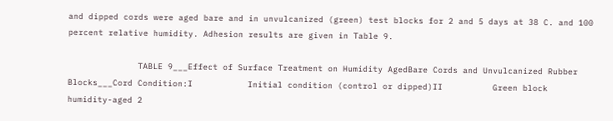and dipped cords were aged bare and in unvulcanized (green) test blocks for 2 and 5 days at 38 C. and 100 percent relative humidity. Adhesion results are given in Table 9.

              TABLE 9___Effect of Surface Treatment on Humidity AgedBare Cords and Unvulcanized Rubber Blocks___Cord Condition:I           Initial condition (control or dipped)II          Green block humidity-aged 2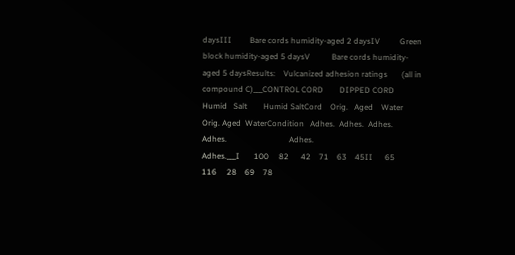daysIII         Bare cords humidity-aged 2 daysIV          Green block humidity-aged 5 daysV           Bare cords humidity-aged 5 daysResults:    Vulcanized adhesion ratings       (all in compound C)___CONTROL CORD        DIPPED CORD           Humid   Salt        Humid SaltCord    Orig.   Aged    Water Orig. Aged  WaterCondition   Adhes.  Adhes.  Adhes.                         Adhes.                               Adhes.                                     Adhes.___I       100     82      42    71    63    45II      65      116     28    69    78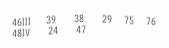46III     39      38      29    75    76    48IV      24      47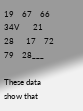19    67    66    34V       21      28      17    72    79    28___

These data show that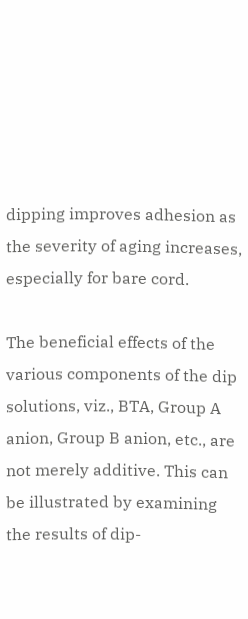dipping improves adhesion as the severity of aging increases, especially for bare cord.

The beneficial effects of the various components of the dip solutions, viz., BTA, Group A anion, Group B anion, etc., are not merely additive. This can be illustrated by examining the results of dip-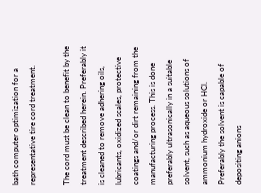bath computer optimization for a representative tire cord treatment.

The cord must be clean to benefit by the treatment described herein. Preferably it is cleaned to remove adhering oils, lubricants, oxidized scales, protective coatings and/or dirt remaining from the manufacturing process. This is done preferably ultrasonically in a suitable solvent, such as aqueous solutions of ammonium hydroxide or HCl. Preferably the solvent is capable of depositing anions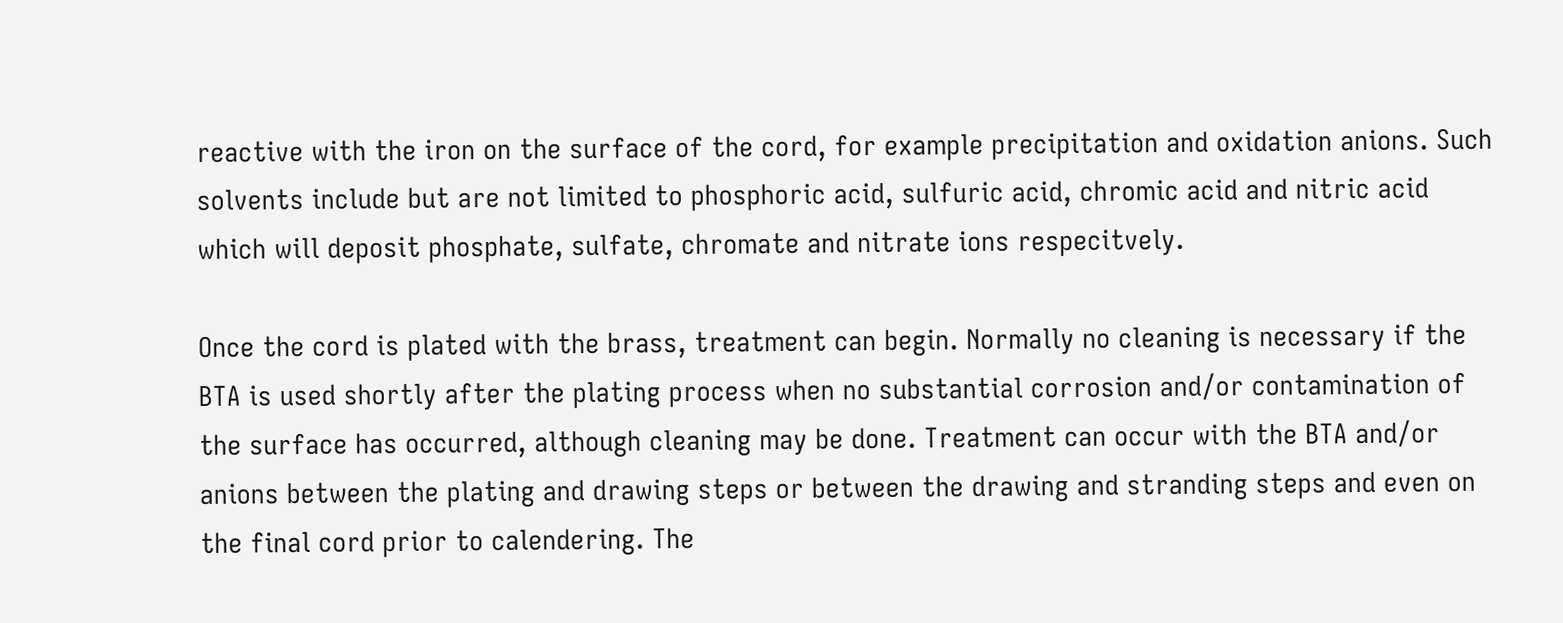reactive with the iron on the surface of the cord, for example precipitation and oxidation anions. Such solvents include but are not limited to phosphoric acid, sulfuric acid, chromic acid and nitric acid which will deposit phosphate, sulfate, chromate and nitrate ions respecitvely.

Once the cord is plated with the brass, treatment can begin. Normally no cleaning is necessary if the BTA is used shortly after the plating process when no substantial corrosion and/or contamination of the surface has occurred, although cleaning may be done. Treatment can occur with the BTA and/or anions between the plating and drawing steps or between the drawing and stranding steps and even on the final cord prior to calendering. The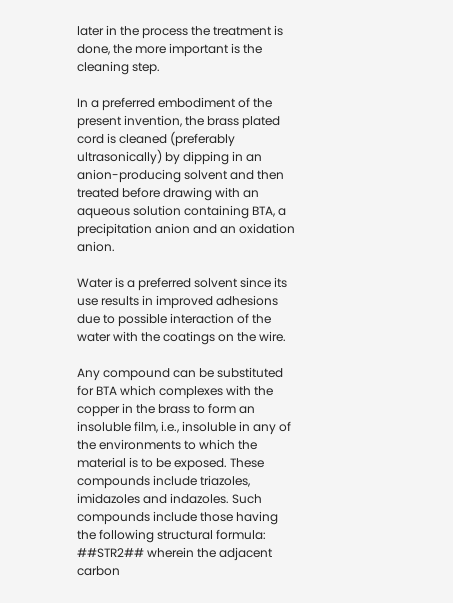later in the process the treatment is done, the more important is the cleaning step.

In a preferred embodiment of the present invention, the brass plated cord is cleaned (preferably ultrasonically) by dipping in an anion-producing solvent and then treated before drawing with an aqueous solution containing BTA, a precipitation anion and an oxidation anion.

Water is a preferred solvent since its use results in improved adhesions due to possible interaction of the water with the coatings on the wire.

Any compound can be substituted for BTA which complexes with the copper in the brass to form an insoluble film, i.e., insoluble in any of the environments to which the material is to be exposed. These compounds include triazoles, imidazoles and indazoles. Such compounds include those having the following structural formula: ##STR2## wherein the adjacent carbon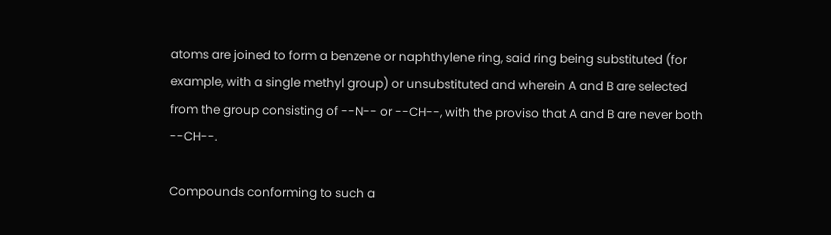atoms are joined to form a benzene or naphthylene ring, said ring being substituted (for example, with a single methyl group) or unsubstituted and wherein A and B are selected from the group consisting of --N-- or --CH--, with the proviso that A and B are never both --CH--.

Compounds conforming to such a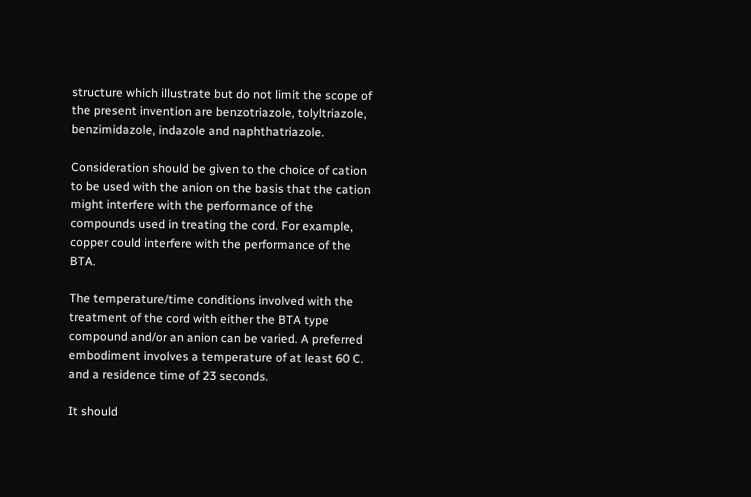structure which illustrate but do not limit the scope of the present invention are benzotriazole, tolyltriazole, benzimidazole, indazole and naphthatriazole.

Consideration should be given to the choice of cation to be used with the anion on the basis that the cation might interfere with the performance of the compounds used in treating the cord. For example, copper could interfere with the performance of the BTA.

The temperature/time conditions involved with the treatment of the cord with either the BTA type compound and/or an anion can be varied. A preferred embodiment involves a temperature of at least 60 C. and a residence time of 23 seconds.

It should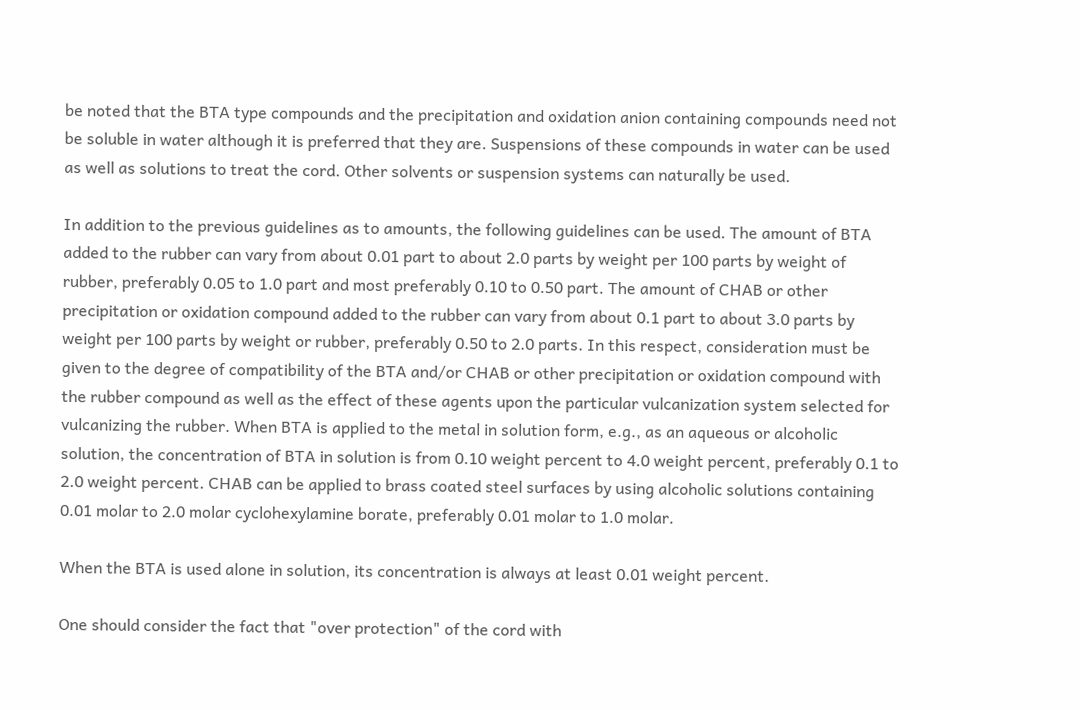be noted that the BTA type compounds and the precipitation and oxidation anion containing compounds need not be soluble in water although it is preferred that they are. Suspensions of these compounds in water can be used as well as solutions to treat the cord. Other solvents or suspension systems can naturally be used.

In addition to the previous guidelines as to amounts, the following guidelines can be used. The amount of BTA added to the rubber can vary from about 0.01 part to about 2.0 parts by weight per 100 parts by weight of rubber, preferably 0.05 to 1.0 part and most preferably 0.10 to 0.50 part. The amount of CHAB or other precipitation or oxidation compound added to the rubber can vary from about 0.1 part to about 3.0 parts by weight per 100 parts by weight or rubber, preferably 0.50 to 2.0 parts. In this respect, consideration must be given to the degree of compatibility of the BTA and/or CHAB or other precipitation or oxidation compound with the rubber compound as well as the effect of these agents upon the particular vulcanization system selected for vulcanizing the rubber. When BTA is applied to the metal in solution form, e.g., as an aqueous or alcoholic solution, the concentration of BTA in solution is from 0.10 weight percent to 4.0 weight percent, preferably 0.1 to 2.0 weight percent. CHAB can be applied to brass coated steel surfaces by using alcoholic solutions containing 0.01 molar to 2.0 molar cyclohexylamine borate, preferably 0.01 molar to 1.0 molar.

When the BTA is used alone in solution, its concentration is always at least 0.01 weight percent.

One should consider the fact that "over protection" of the cord with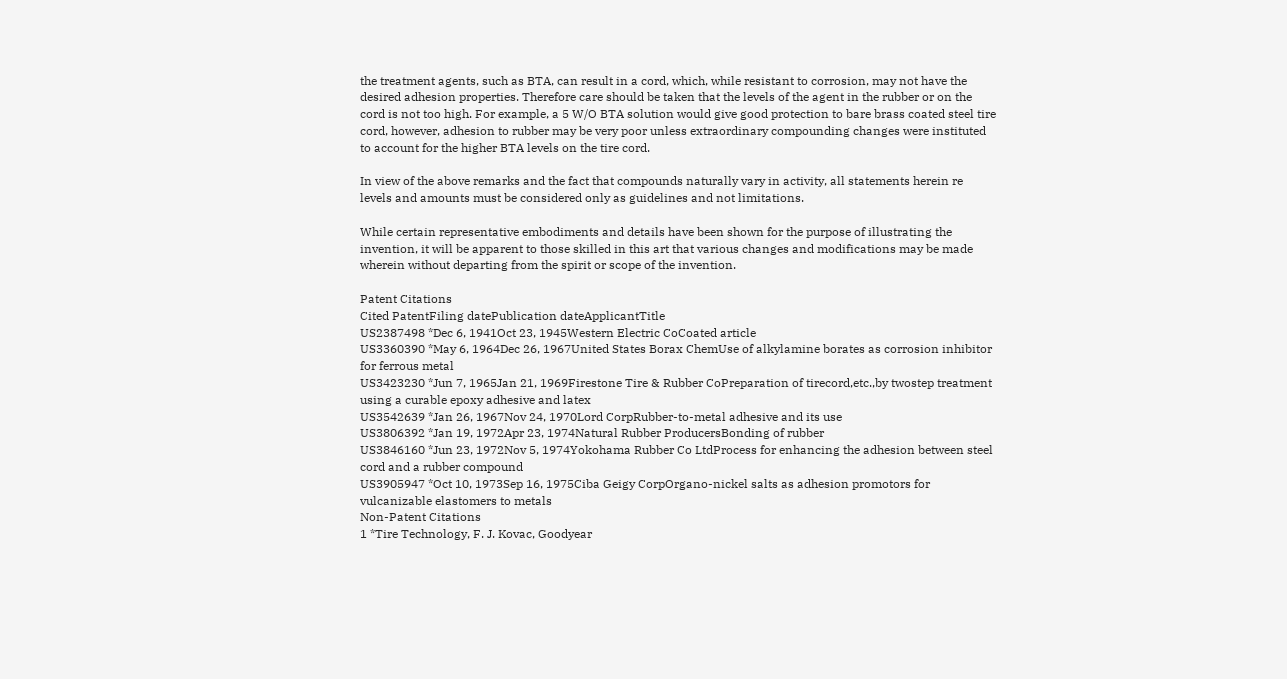the treatment agents, such as BTA, can result in a cord, which, while resistant to corrosion, may not have the desired adhesion properties. Therefore care should be taken that the levels of the agent in the rubber or on the cord is not too high. For example, a 5 W/O BTA solution would give good protection to bare brass coated steel tire cord, however, adhesion to rubber may be very poor unless extraordinary compounding changes were instituted to account for the higher BTA levels on the tire cord.

In view of the above remarks and the fact that compounds naturally vary in activity, all statements herein re levels and amounts must be considered only as guidelines and not limitations.

While certain representative embodiments and details have been shown for the purpose of illustrating the invention, it will be apparent to those skilled in this art that various changes and modifications may be made wherein without departing from the spirit or scope of the invention.

Patent Citations
Cited PatentFiling datePublication dateApplicantTitle
US2387498 *Dec 6, 1941Oct 23, 1945Western Electric CoCoated article
US3360390 *May 6, 1964Dec 26, 1967United States Borax ChemUse of alkylamine borates as corrosion inhibitor for ferrous metal
US3423230 *Jun 7, 1965Jan 21, 1969Firestone Tire & Rubber CoPreparation of tirecord,etc.,by twostep treatment using a curable epoxy adhesive and latex
US3542639 *Jan 26, 1967Nov 24, 1970Lord CorpRubber-to-metal adhesive and its use
US3806392 *Jan 19, 1972Apr 23, 1974Natural Rubber ProducersBonding of rubber
US3846160 *Jun 23, 1972Nov 5, 1974Yokohama Rubber Co LtdProcess for enhancing the adhesion between steel cord and a rubber compound
US3905947 *Oct 10, 1973Sep 16, 1975Ciba Geigy CorpOrgano-nickel salts as adhesion promotors for vulcanizable elastomers to metals
Non-Patent Citations
1 *Tire Technology, F. J. Kovac, Goodyear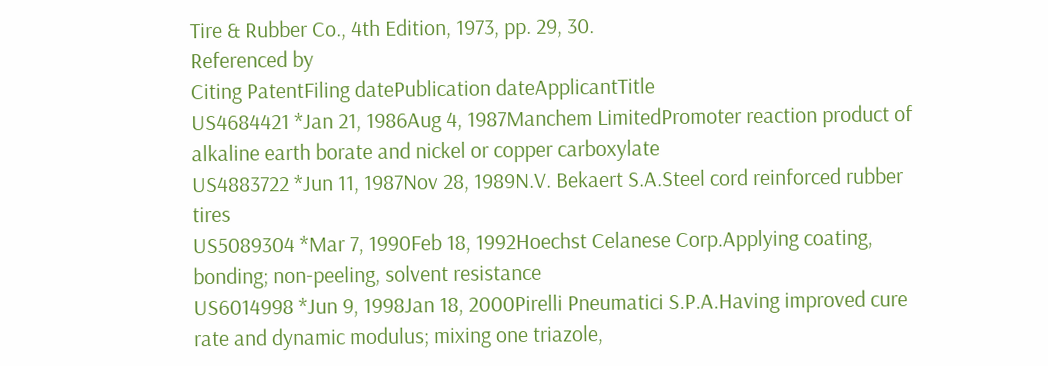Tire & Rubber Co., 4th Edition, 1973, pp. 29, 30.
Referenced by
Citing PatentFiling datePublication dateApplicantTitle
US4684421 *Jan 21, 1986Aug 4, 1987Manchem LimitedPromoter reaction product of alkaline earth borate and nickel or copper carboxylate
US4883722 *Jun 11, 1987Nov 28, 1989N.V. Bekaert S.A.Steel cord reinforced rubber tires
US5089304 *Mar 7, 1990Feb 18, 1992Hoechst Celanese Corp.Applying coating, bonding; non-peeling, solvent resistance
US6014998 *Jun 9, 1998Jan 18, 2000Pirelli Pneumatici S.P.A.Having improved cure rate and dynamic modulus; mixing one triazole,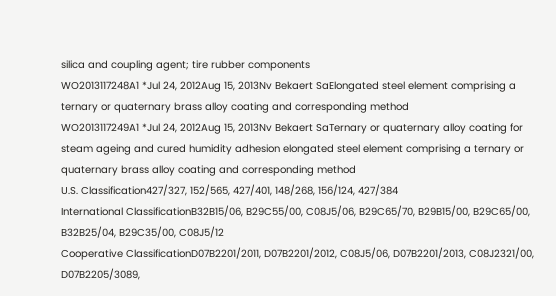silica and coupling agent; tire rubber components
WO2013117248A1 *Jul 24, 2012Aug 15, 2013Nv Bekaert SaElongated steel element comprising a ternary or quaternary brass alloy coating and corresponding method
WO2013117249A1 *Jul 24, 2012Aug 15, 2013Nv Bekaert SaTernary or quaternary alloy coating for steam ageing and cured humidity adhesion elongated steel element comprising a ternary or quaternary brass alloy coating and corresponding method
U.S. Classification427/327, 152/565, 427/401, 148/268, 156/124, 427/384
International ClassificationB32B15/06, B29C55/00, C08J5/06, B29C65/70, B29B15/00, B29C65/00, B32B25/04, B29C35/00, C08J5/12
Cooperative ClassificationD07B2201/2011, D07B2201/2012, C08J5/06, D07B2201/2013, C08J2321/00, D07B2205/3089,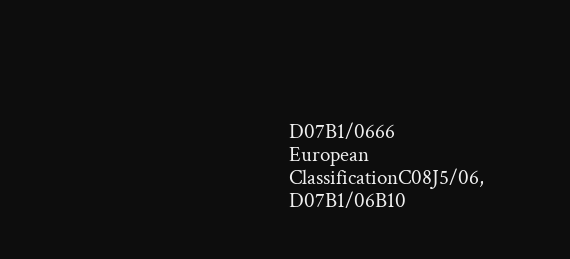D07B1/0666
European ClassificationC08J5/06, D07B1/06B10